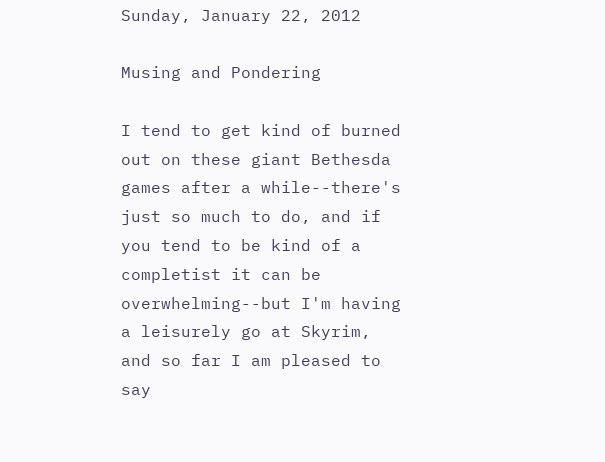Sunday, January 22, 2012

Musing and Pondering

I tend to get kind of burned out on these giant Bethesda games after a while--there's just so much to do, and if you tend to be kind of a completist it can be overwhelming--but I'm having a leisurely go at Skyrim, and so far I am pleased to say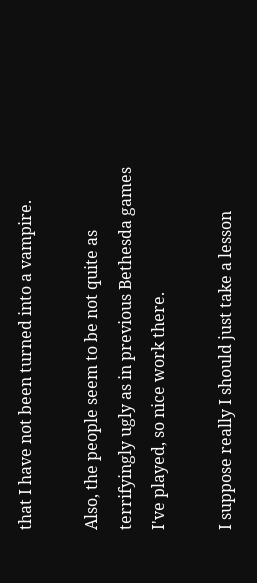that I have not been turned into a vampire.

Also, the people seem to be not quite as terrifyingly ugly as in previous Bethesda games I've played, so nice work there.

I suppose really I should just take a lesson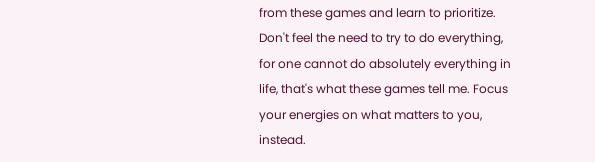from these games and learn to prioritize. Don't feel the need to try to do everything, for one cannot do absolutely everything in life, that's what these games tell me. Focus your energies on what matters to you, instead.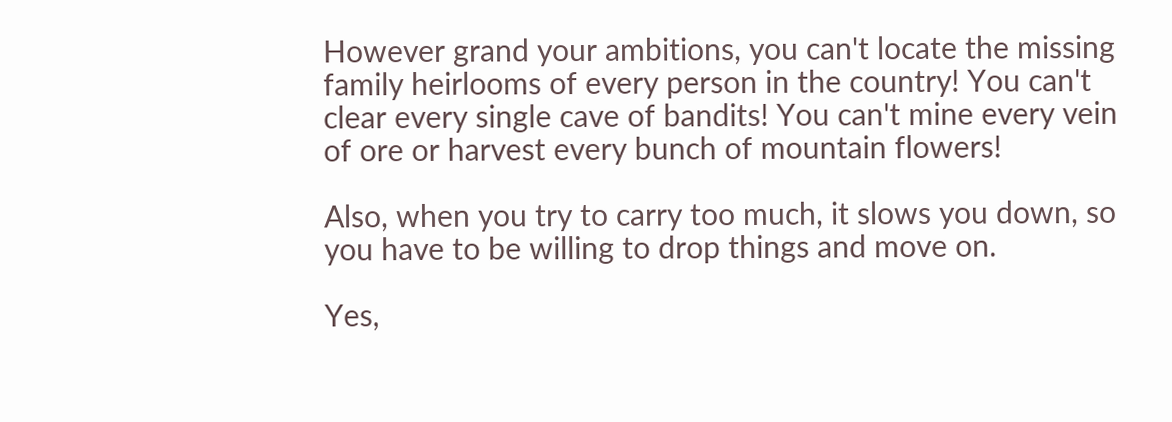However grand your ambitions, you can't locate the missing family heirlooms of every person in the country! You can't clear every single cave of bandits! You can't mine every vein of ore or harvest every bunch of mountain flowers!

Also, when you try to carry too much, it slows you down, so you have to be willing to drop things and move on.

Yes,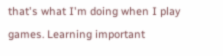that's what I'm doing when I play games. Learning important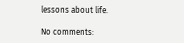lessons about life.

No comments: